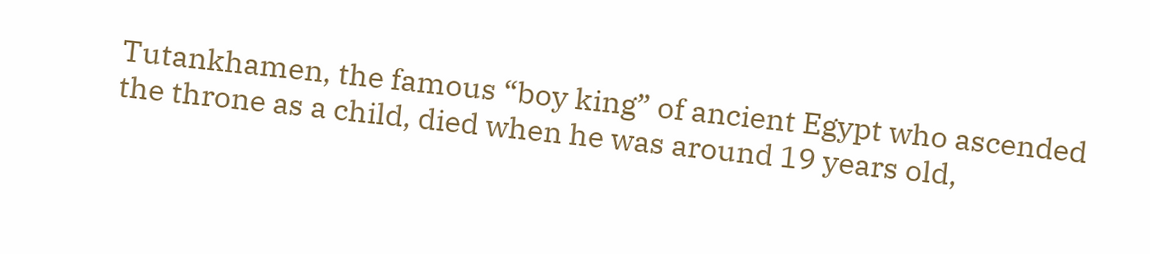Tutankhamen, the famous “boy king” of ancient Egypt who ascended the throne as a child, died when he was around 19 years old,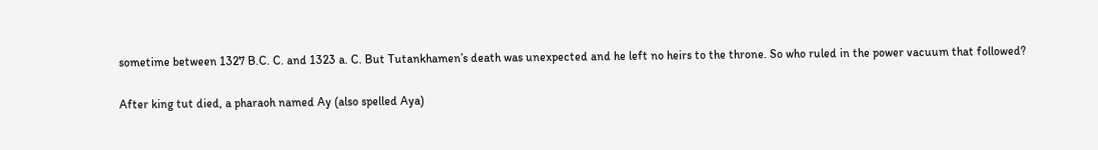sometime between 1327 B.C. C. and 1323 a. C. But Tutankhamen’s death was unexpected and he left no heirs to the throne. So who ruled in the power vacuum that followed?

After king tut died, a pharaoh named Ay (also spelled Aya)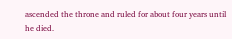ascended the throne and ruled for about four years until he died.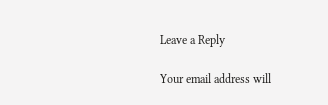Leave a Reply

Your email address will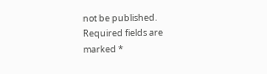not be published. Required fields are marked *